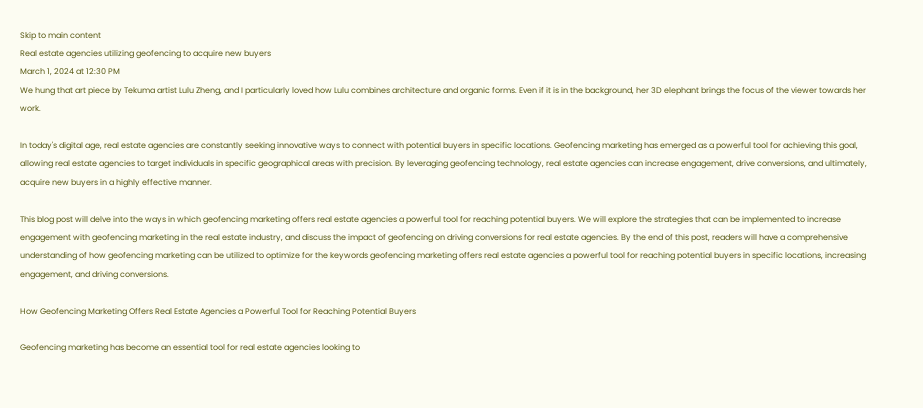Skip to main content
Real estate agencies utilizing geofencing to acquire new buyers
March 1, 2024 at 12:30 PM
We hung that art piece by Tekuma artist Lulu Zheng, and I particularly loved how Lulu combines architecture and organic forms. Even if it is in the background, her 3D elephant brings the focus of the viewer towards her work.

In today's digital age, real estate agencies are constantly seeking innovative ways to connect with potential buyers in specific locations. Geofencing marketing has emerged as a powerful tool for achieving this goal, allowing real estate agencies to target individuals in specific geographical areas with precision. By leveraging geofencing technology, real estate agencies can increase engagement, drive conversions, and ultimately, acquire new buyers in a highly effective manner.

This blog post will delve into the ways in which geofencing marketing offers real estate agencies a powerful tool for reaching potential buyers. We will explore the strategies that can be implemented to increase engagement with geofencing marketing in the real estate industry, and discuss the impact of geofencing on driving conversions for real estate agencies. By the end of this post, readers will have a comprehensive understanding of how geofencing marketing can be utilized to optimize for the keywords geofencing marketing offers real estate agencies a powerful tool for reaching potential buyers in specific locations, increasing engagement, and driving conversions.

How Geofencing Marketing Offers Real Estate Agencies a Powerful Tool for Reaching Potential Buyers

Geofencing marketing has become an essential tool for real estate agencies looking to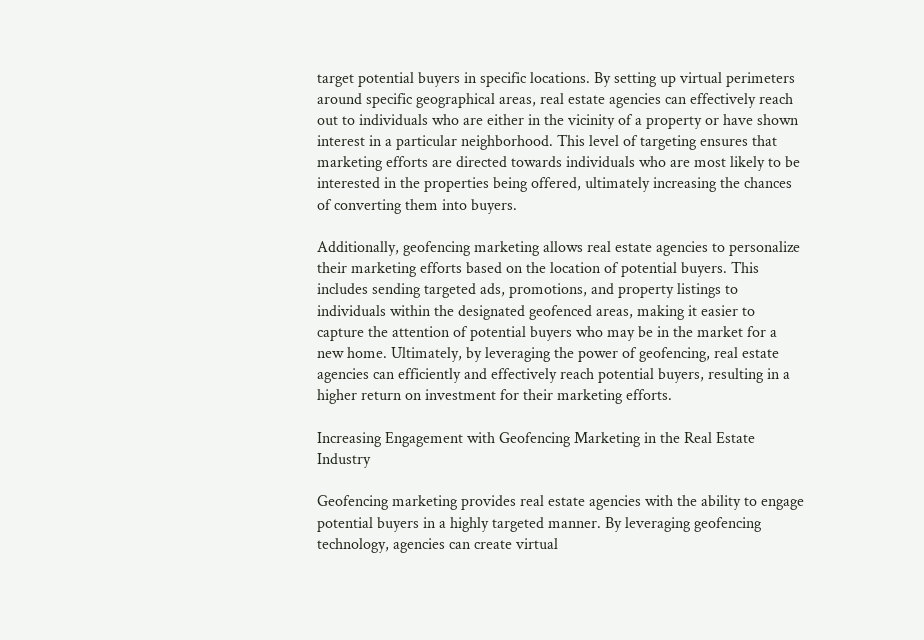target potential buyers in specific locations. By setting up virtual perimeters around specific geographical areas, real estate agencies can effectively reach out to individuals who are either in the vicinity of a property or have shown interest in a particular neighborhood. This level of targeting ensures that marketing efforts are directed towards individuals who are most likely to be interested in the properties being offered, ultimately increasing the chances of converting them into buyers.

Additionally, geofencing marketing allows real estate agencies to personalize their marketing efforts based on the location of potential buyers. This includes sending targeted ads, promotions, and property listings to individuals within the designated geofenced areas, making it easier to capture the attention of potential buyers who may be in the market for a new home. Ultimately, by leveraging the power of geofencing, real estate agencies can efficiently and effectively reach potential buyers, resulting in a higher return on investment for their marketing efforts.

Increasing Engagement with Geofencing Marketing in the Real Estate Industry

Geofencing marketing provides real estate agencies with the ability to engage potential buyers in a highly targeted manner. By leveraging geofencing technology, agencies can create virtual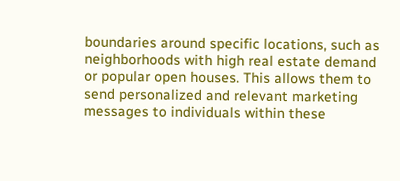boundaries around specific locations, such as neighborhoods with high real estate demand or popular open houses. This allows them to send personalized and relevant marketing messages to individuals within these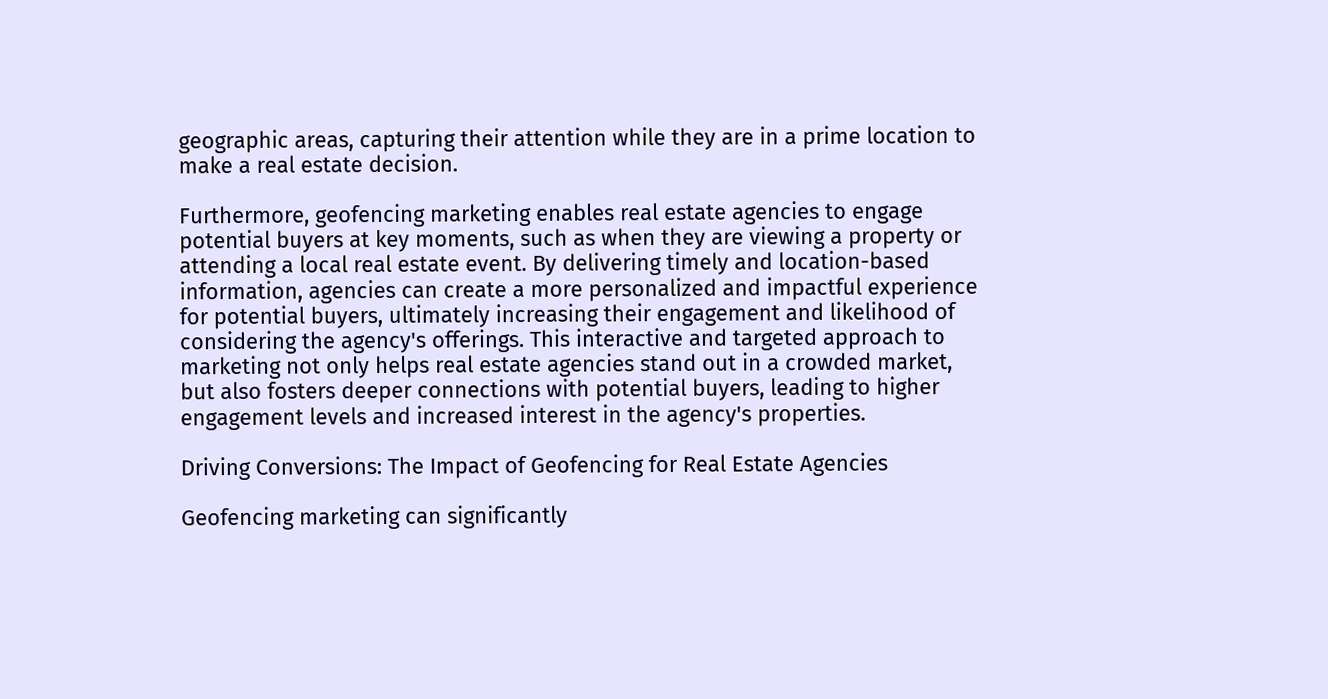geographic areas, capturing their attention while they are in a prime location to make a real estate decision.

Furthermore, geofencing marketing enables real estate agencies to engage potential buyers at key moments, such as when they are viewing a property or attending a local real estate event. By delivering timely and location-based information, agencies can create a more personalized and impactful experience for potential buyers, ultimately increasing their engagement and likelihood of considering the agency's offerings. This interactive and targeted approach to marketing not only helps real estate agencies stand out in a crowded market, but also fosters deeper connections with potential buyers, leading to higher engagement levels and increased interest in the agency's properties.

Driving Conversions: The Impact of Geofencing for Real Estate Agencies

Geofencing marketing can significantly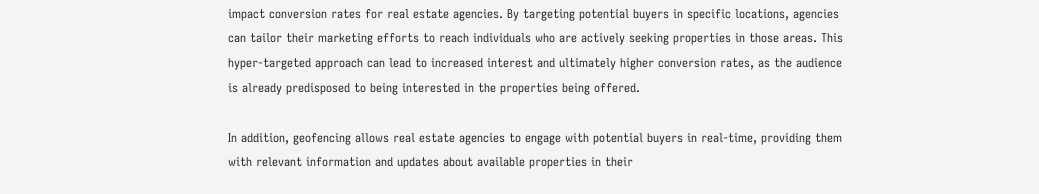impact conversion rates for real estate agencies. By targeting potential buyers in specific locations, agencies can tailor their marketing efforts to reach individuals who are actively seeking properties in those areas. This hyper-targeted approach can lead to increased interest and ultimately higher conversion rates, as the audience is already predisposed to being interested in the properties being offered.

In addition, geofencing allows real estate agencies to engage with potential buyers in real-time, providing them with relevant information and updates about available properties in their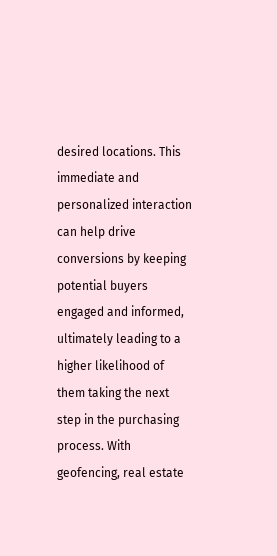desired locations. This immediate and personalized interaction can help drive conversions by keeping potential buyers engaged and informed, ultimately leading to a higher likelihood of them taking the next step in the purchasing process. With geofencing, real estate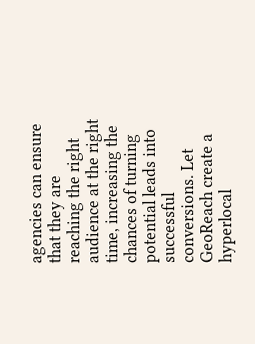agencies can ensure that they are reaching the right audience at the right time, increasing the chances of turning potential leads into successful conversions. Let GeoReach create a hyperlocal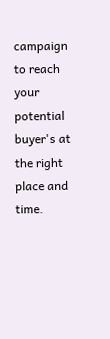campaign to reach your potential buyer's at the right place and time.